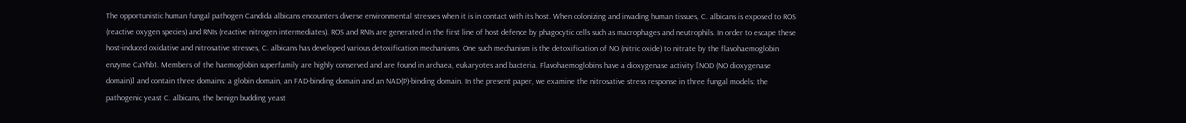The opportunistic human fungal pathogen Candida albicans encounters diverse environmental stresses when it is in contact with its host. When colonizing and invading human tissues, C. albicans is exposed to ROS (reactive oxygen species) and RNIs (reactive nitrogen intermediates). ROS and RNIs are generated in the first line of host defence by phagocytic cells such as macrophages and neutrophils. In order to escape these host-induced oxidative and nitrosative stresses, C. albicans has developed various detoxification mechanisms. One such mechanism is the detoxification of NO (nitric oxide) to nitrate by the flavohaemoglobin enzyme CaYhb1. Members of the haemoglobin superfamily are highly conserved and are found in archaea, eukaryotes and bacteria. Flavohaemoglobins have a dioxygenase activity [NOD (NO dioxygenase domain)] and contain three domains: a globin domain, an FAD-binding domain and an NAD(P)-binding domain. In the present paper, we examine the nitrosative stress response in three fungal models: the pathogenic yeast C. albicans, the benign budding yeast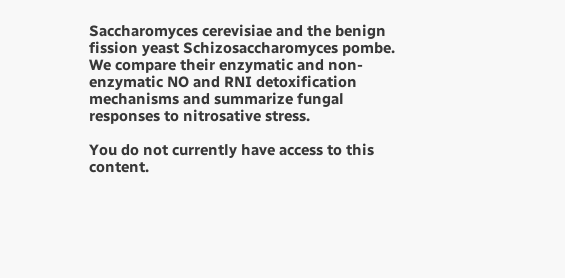Saccharomyces cerevisiae and the benign fission yeast Schizosaccharomyces pombe. We compare their enzymatic and non-enzymatic NO and RNI detoxification mechanisms and summarize fungal responses to nitrosative stress.

You do not currently have access to this content.